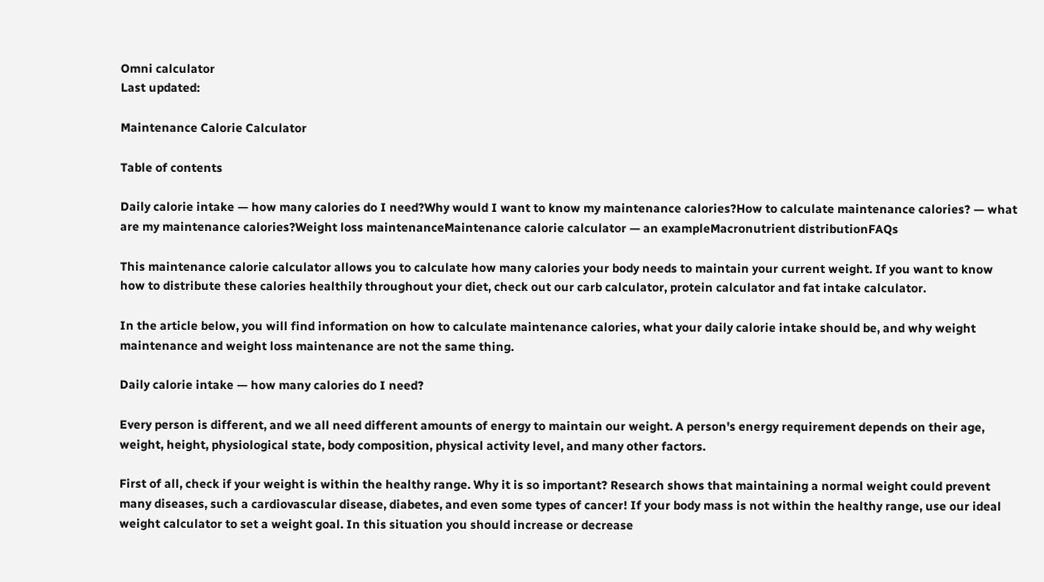Omni calculator
Last updated:

Maintenance Calorie Calculator

Table of contents

Daily calorie intake — how many calories do I need?Why would I want to know my maintenance calories?How to calculate maintenance calories? — what are my maintenance calories?Weight loss maintenanceMaintenance calorie calculator — an exampleMacronutrient distributionFAQs

This maintenance calorie calculator allows you to calculate how many calories your body needs to maintain your current weight. If you want to know how to distribute these calories healthily throughout your diet, check out our carb calculator, protein calculator and fat intake calculator.

In the article below, you will find information on how to calculate maintenance calories, what your daily calorie intake should be, and why weight maintenance and weight loss maintenance are not the same thing.

Daily calorie intake — how many calories do I need?

Every person is different, and we all need different amounts of energy to maintain our weight. A person's energy requirement depends on their age, weight, height, physiological state, body composition, physical activity level, and many other factors.

First of all, check if your weight is within the healthy range. Why it is so important? Research shows that maintaining a normal weight could prevent many diseases, such a cardiovascular disease, diabetes, and even some types of cancer! If your body mass is not within the healthy range, use our ideal weight calculator to set a weight goal. In this situation you should increase or decrease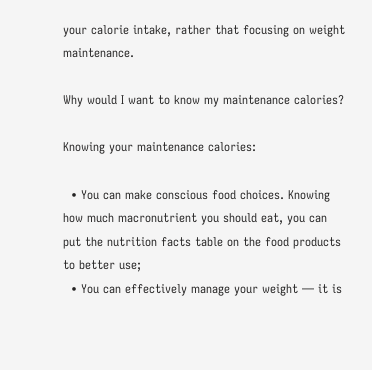your calorie intake, rather that focusing on weight maintenance.

Why would I want to know my maintenance calories?

Knowing your maintenance calories:

  • You can make conscious food choices. Knowing how much macronutrient you should eat, you can put the nutrition facts table on the food products to better use;
  • You can effectively manage your weight — it is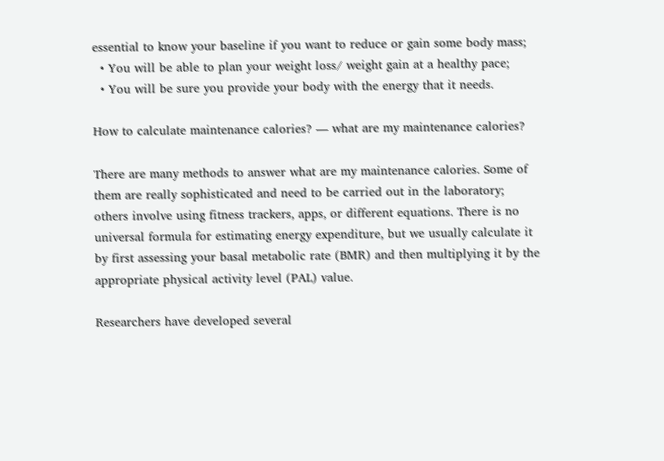essential to know your baseline if you want to reduce or gain some body mass;
  • You will be able to plan your weight loss/ weight gain at a healthy pace;
  • You will be sure you provide your body with the energy that it needs.

How to calculate maintenance calories? — what are my maintenance calories?

There are many methods to answer what are my maintenance calories. Some of them are really sophisticated and need to be carried out in the laboratory; others involve using fitness trackers, apps, or different equations. There is no universal formula for estimating energy expenditure, but we usually calculate it by first assessing your basal metabolic rate (BMR) and then multiplying it by the appropriate physical activity level (PAL) value.

Researchers have developed several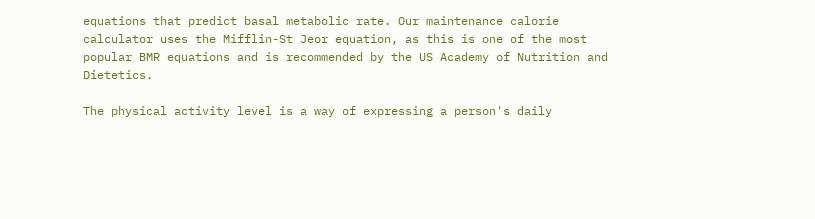equations that predict basal metabolic rate. Our maintenance calorie calculator uses the Mifflin-St Jeor equation, as this is one of the most popular BMR equations and is recommended by the US Academy of Nutrition and Dietetics.

The physical activity level is a way of expressing a person's daily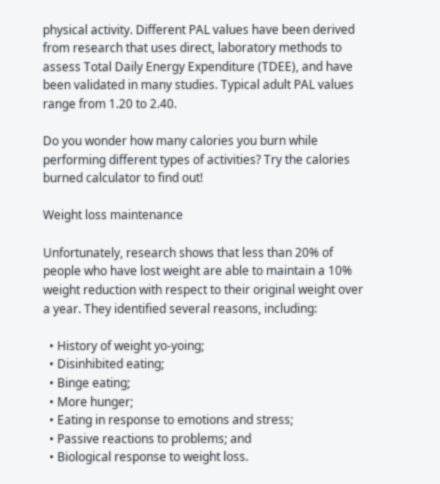physical activity. Different PAL values have been derived from research that uses direct, laboratory methods to assess Total Daily Energy Expenditure (TDEE), and have been validated in many studies. Typical adult PAL values range from 1.20 to 2.40.

Do you wonder how many calories you burn while performing different types of activities? Try the calories burned calculator to find out!

Weight loss maintenance

Unfortunately, research shows that less than 20% of people who have lost weight are able to maintain a 10% weight reduction with respect to their original weight over a year. They identified several reasons, including:

  • History of weight yo-yoing;
  • Disinhibited eating;
  • Binge eating;
  • More hunger;
  • Eating in response to emotions and stress;
  • Passive reactions to problems; and
  • Biological response to weight loss.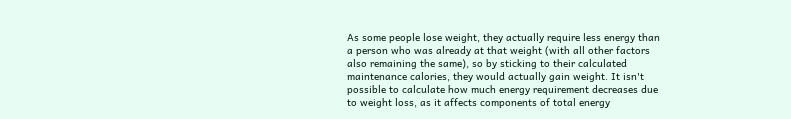As some people lose weight, they actually require less energy than a person who was already at that weight (with all other factors also remaining the same), so by sticking to their calculated maintenance calories, they would actually gain weight. It isn't possible to calculate how much energy requirement decreases due to weight loss, as it affects components of total energy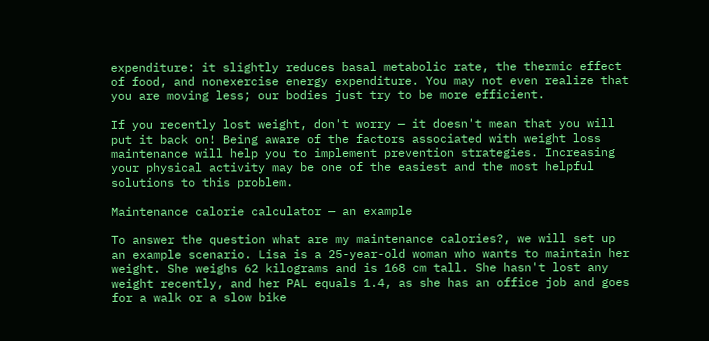expenditure: it slightly reduces basal metabolic rate, the thermic effect of food, and nonexercise energy expenditure. You may not even realize that you are moving less; our bodies just try to be more efficient.

If you recently lost weight, don't worry — it doesn't mean that you will put it back on! Being aware of the factors associated with weight loss maintenance will help you to implement prevention strategies. Increasing your physical activity may be one of the easiest and the most helpful solutions to this problem.

Maintenance calorie calculator — an example

To answer the question what are my maintenance calories?, we will set up an example scenario. Lisa is a 25-year-old woman who wants to maintain her weight. She weighs 62 kilograms and is 168 cm tall. She hasn't lost any weight recently, and her PAL equals 1.4, as she has an office job and goes for a walk or a slow bike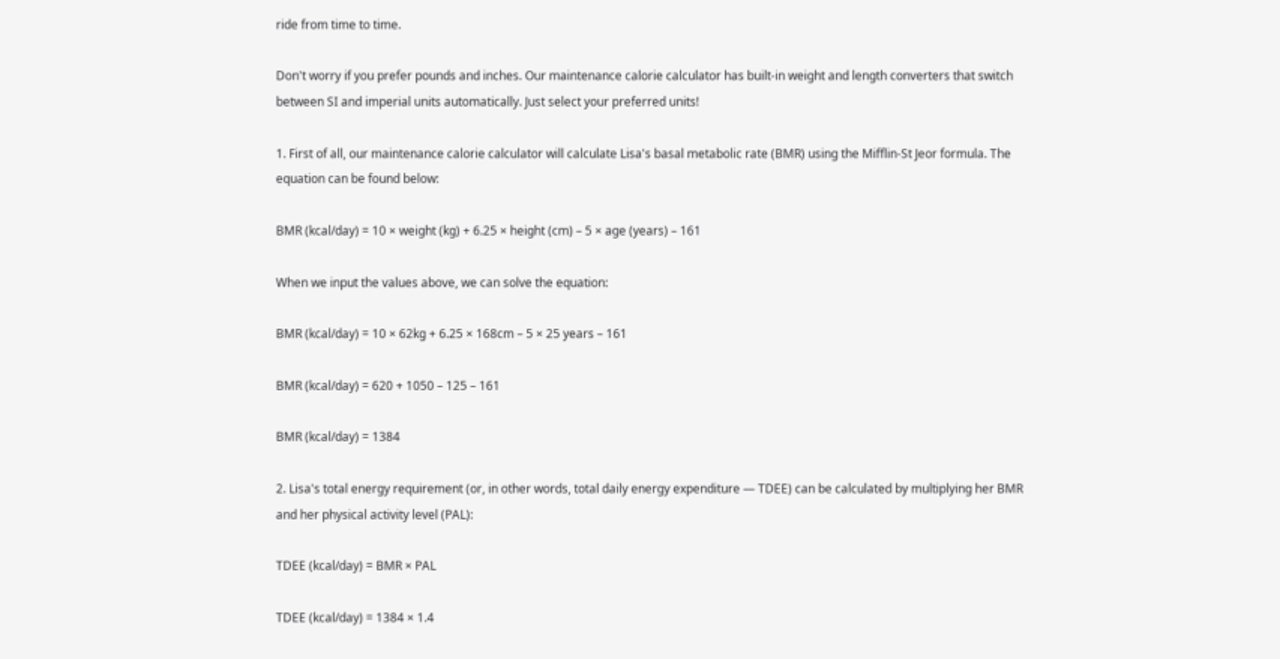ride from time to time.

Don't worry if you prefer pounds and inches. Our maintenance calorie calculator has built-in weight and length converters that switch between SI and imperial units automatically. Just select your preferred units!

1. First of all, our maintenance calorie calculator will calculate Lisa's basal metabolic rate (BMR) using the Mifflin-St Jeor formula. The equation can be found below:

BMR (kcal/day) = 10 × weight (kg) + 6.25 × height (cm) – 5 × age (years) – 161

When we input the values above, we can solve the equation:

BMR (kcal/day) = 10 × 62kg + 6.25 × 168cm – 5 × 25 years – 161

BMR (kcal/day) = 620 + 1050 – 125 – 161

BMR (kcal/day) = 1384

2. Lisa's total energy requirement (or, in other words, total daily energy expenditure — TDEE) can be calculated by multiplying her BMR and her physical activity level (PAL):

TDEE (kcal/day) = BMR × PAL

TDEE (kcal/day) = 1384 × 1.4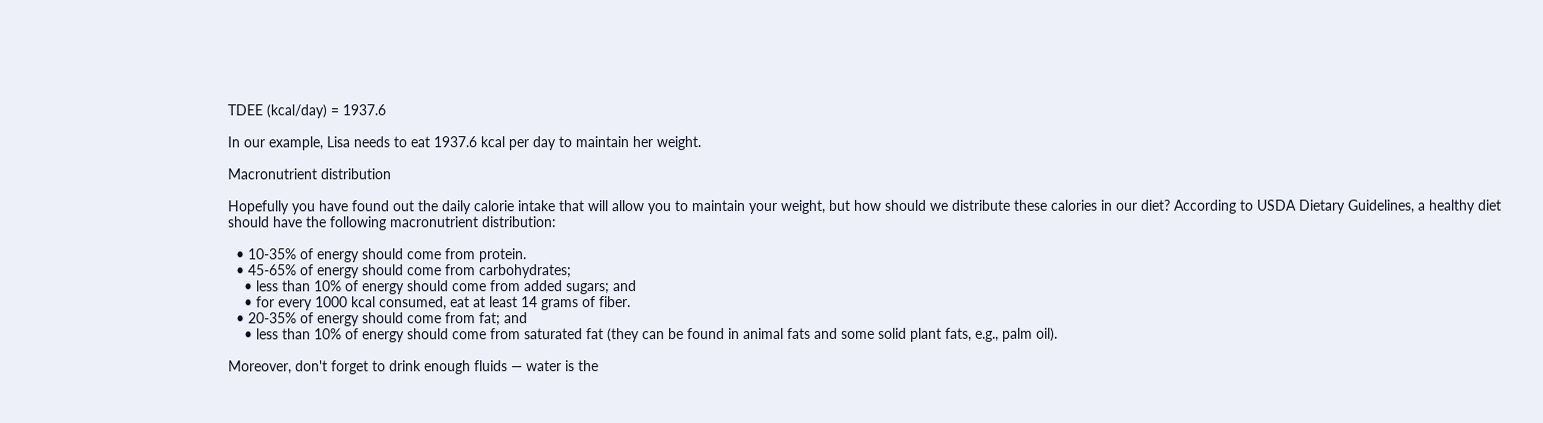TDEE (kcal/day) = 1937.6

In our example, Lisa needs to eat 1937.6 kcal per day to maintain her weight.

Macronutrient distribution

Hopefully you have found out the daily calorie intake that will allow you to maintain your weight, but how should we distribute these calories in our diet? According to USDA Dietary Guidelines, a healthy diet should have the following macronutrient distribution:

  • 10-35% of energy should come from protein.
  • 45-65% of energy should come from carbohydrates;
    • less than 10% of energy should come from added sugars; and
    • for every 1000 kcal consumed, eat at least 14 grams of fiber.
  • 20-35% of energy should come from fat; and
    • less than 10% of energy should come from saturated fat (they can be found in animal fats and some solid plant fats, e.g., palm oil).

Moreover, don't forget to drink enough fluids — water is the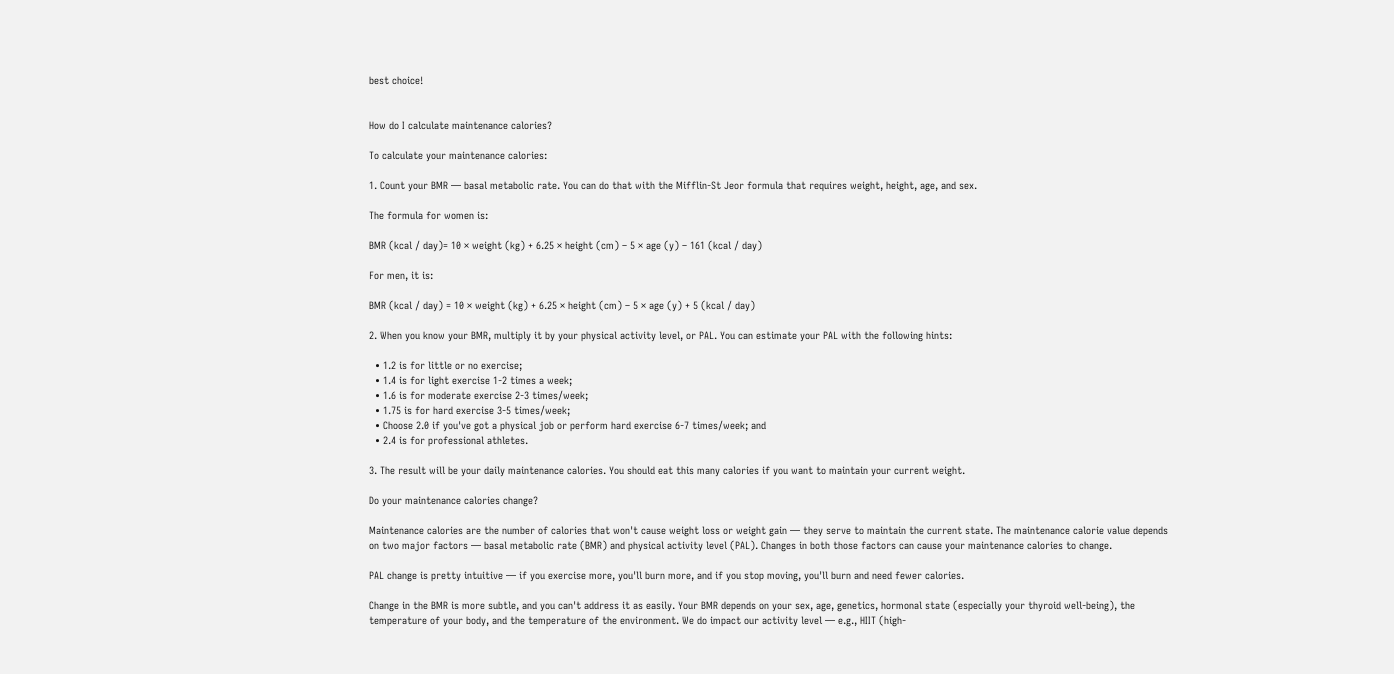best choice!


How do I calculate maintenance calories?

To calculate your maintenance calories:

1. Count your BMR — basal metabolic rate. You can do that with the Mifflin-St Jeor formula that requires weight, height, age, and sex.

The formula for women is:

BMR (kcal / day)= 10 × weight (kg) + 6.25 × height (cm) – 5 × age (y) – 161 (kcal / day)

For men, it is:

BMR (kcal / day) = 10 × weight (kg) + 6.25 × height (cm) – 5 × age (y) + 5 (kcal / day)

2. When you know your BMR, multiply it by your physical activity level, or PAL. You can estimate your PAL with the following hints:

  • 1.2 is for little or no exercise;
  • 1.4 is for light exercise 1-2 times a week;
  • 1.6 is for moderate exercise 2-3 times/week;
  • 1.75 is for hard exercise 3-5 times/week;
  • Choose 2.0 if you've got a physical job or perform hard exercise 6-7 times/week; and
  • 2.4 is for professional athletes.

3. The result will be your daily maintenance calories. You should eat this many calories if you want to maintain your current weight.

Do your maintenance calories change?

Maintenance calories are the number of calories that won't cause weight loss or weight gain — they serve to maintain the current state. The maintenance calorie value depends on two major factors — basal metabolic rate (BMR) and physical activity level (PAL). Changes in both those factors can cause your maintenance calories to change.

PAL change is pretty intuitive — if you exercise more, you'll burn more, and if you stop moving, you'll burn and need fewer calories.

Change in the BMR is more subtle, and you can't address it as easily. Your BMR depends on your sex, age, genetics, hormonal state (especially your thyroid well-being), the temperature of your body, and the temperature of the environment. We do impact our activity level — e.g., HIIT (high-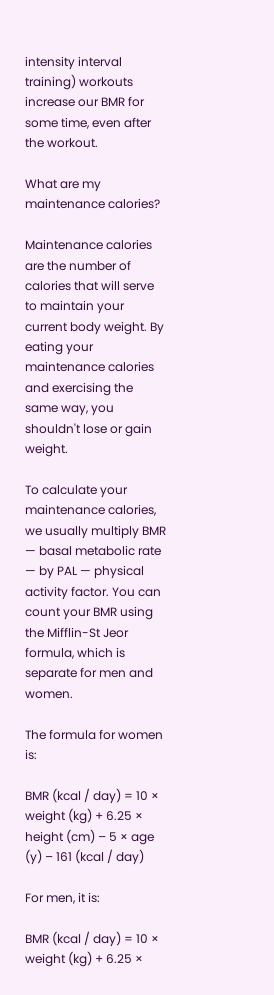intensity interval training) workouts increase our BMR for some time, even after the workout.

What are my maintenance calories?

Maintenance calories are the number of calories that will serve to maintain your current body weight. By eating your maintenance calories and exercising the same way, you shouldn't lose or gain weight.

To calculate your maintenance calories, we usually multiply BMR — basal metabolic rate — by PAL — physical activity factor. You can count your BMR using the Mifflin-St Jeor formula, which is separate for men and women.

The formula for women is:

BMR (kcal / day) = 10 × weight (kg) + 6.25 × height (cm) – 5 × age (y) – 161 (kcal / day)

For men, it is:

BMR (kcal / day) = 10 × weight (kg) + 6.25 ×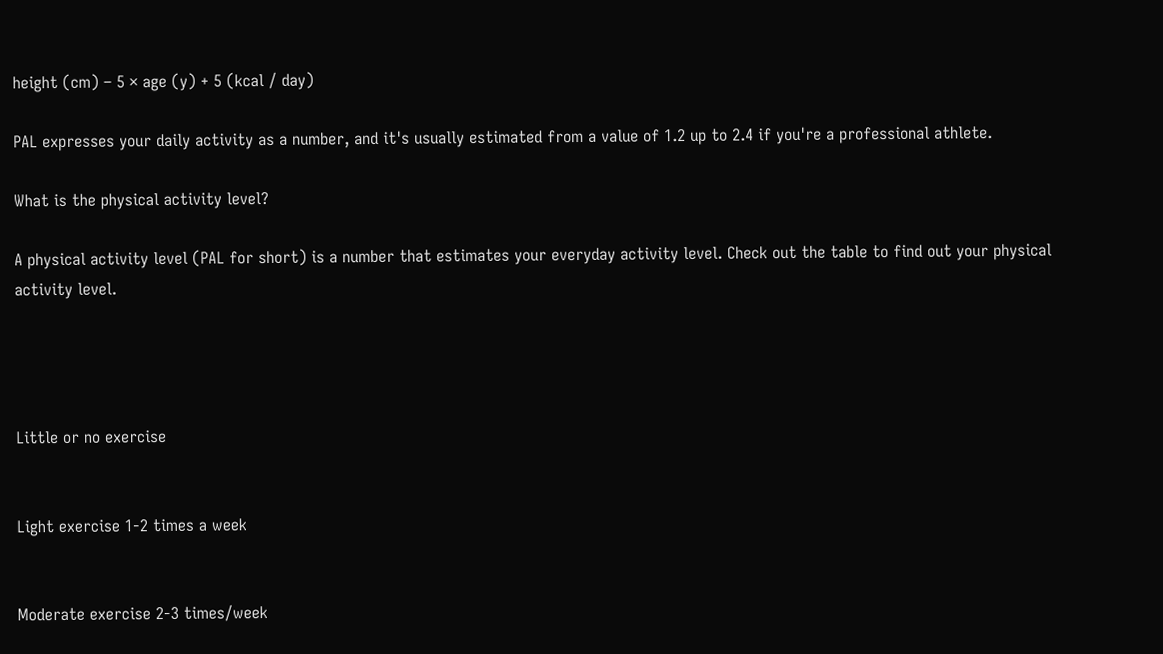height (cm) – 5 × age (y) + 5 (kcal / day)

PAL expresses your daily activity as a number, and it's usually estimated from a value of 1.2 up to 2.4 if you're a professional athlete.

What is the physical activity level?

A physical activity level (PAL for short) is a number that estimates your everyday activity level. Check out the table to find out your physical activity level.




Little or no exercise


Light exercise 1-2 times a week


Moderate exercise 2-3 times/week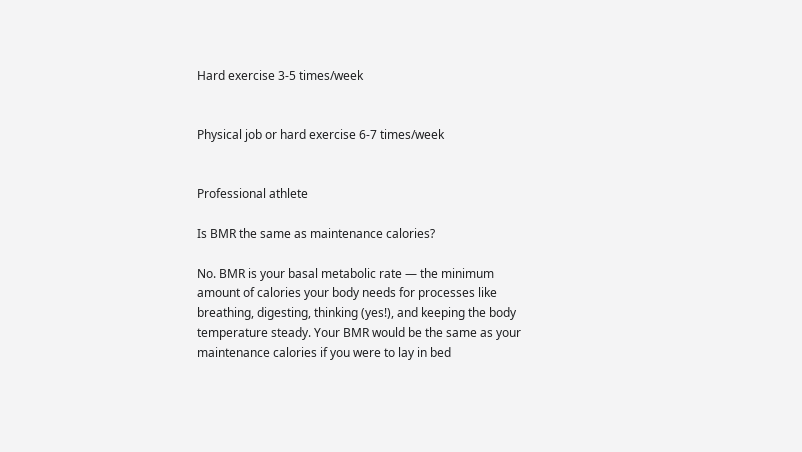Hard exercise 3-5 times/week


Physical job or hard exercise 6-7 times/week


Professional athlete

Is BMR the same as maintenance calories?

No. BMR is your basal metabolic rate — the minimum amount of calories your body needs for processes like breathing, digesting, thinking (yes!), and keeping the body temperature steady. Your BMR would be the same as your maintenance calories if you were to lay in bed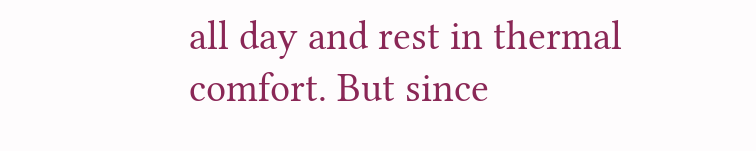all day and rest in thermal comfort. But since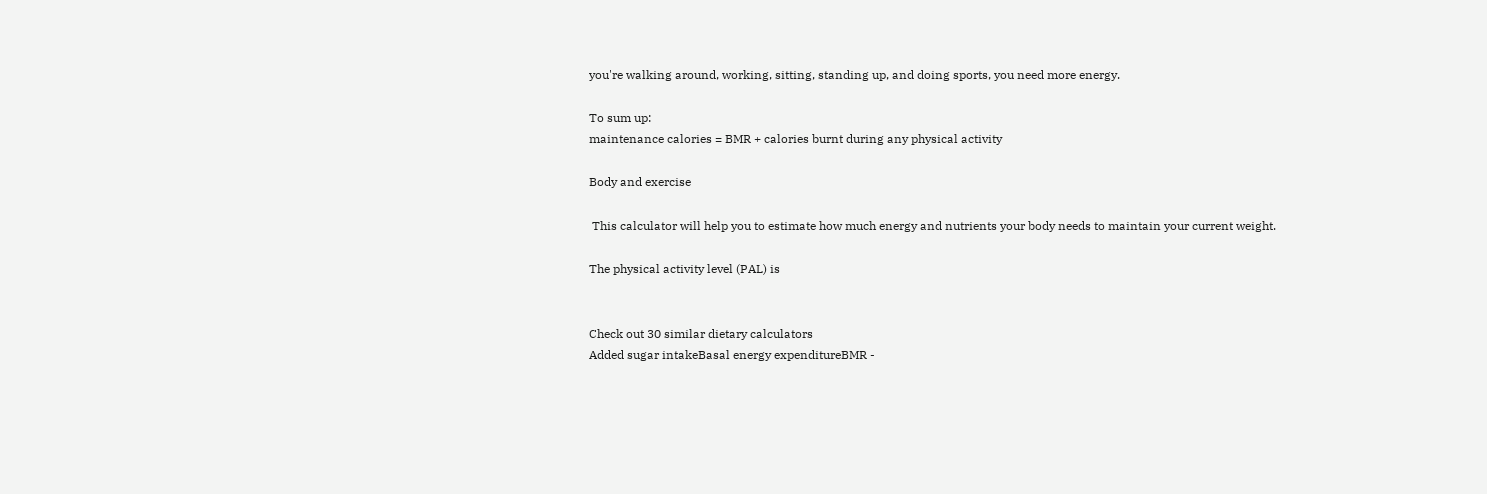you're walking around, working, sitting, standing up, and doing sports, you need more energy.

To sum up:
maintenance calories = BMR + calories burnt during any physical activity

Body and exercise

 This calculator will help you to estimate how much energy and nutrients your body needs to maintain your current weight.

The physical activity level (PAL) is


Check out 30 similar dietary calculators
Added sugar intakeBasal energy expenditureBMR -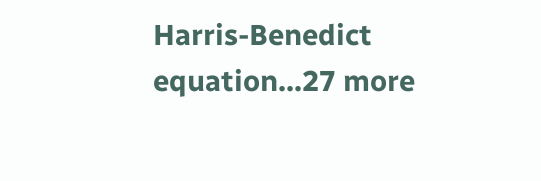Harris-Benedict equation...27 more